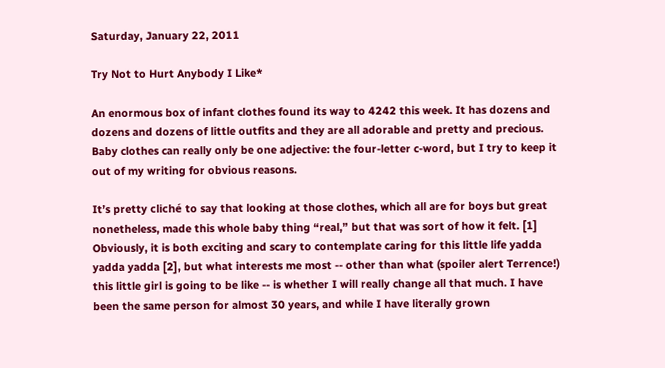Saturday, January 22, 2011

Try Not to Hurt Anybody I Like*

An enormous box of infant clothes found its way to 4242 this week. It has dozens and dozens and dozens of little outfits and they are all adorable and pretty and precious. Baby clothes can really only be one adjective: the four-letter c-word, but I try to keep it out of my writing for obvious reasons.

It’s pretty cliché to say that looking at those clothes, which all are for boys but great nonetheless, made this whole baby thing “real,” but that was sort of how it felt. [1] Obviously, it is both exciting and scary to contemplate caring for this little life yadda yadda yadda [2], but what interests me most -- other than what (spoiler alert Terrence!) this little girl is going to be like -- is whether I will really change all that much. I have been the same person for almost 30 years, and while I have literally grown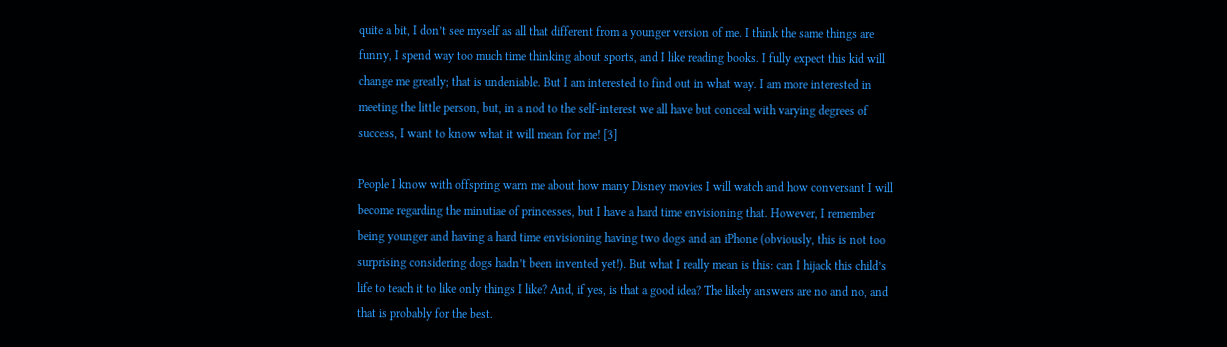quite a bit, I don’t see myself as all that different from a younger version of me. I think the same things are funny, I spend way too much time thinking about sports, and I like reading books. I fully expect this kid will change me greatly; that is undeniable. But I am interested to find out in what way. I am more interested in meeting the little person, but, in a nod to the self-interest we all have but conceal with varying degrees of success, I want to know what it will mean for me! [3]

People I know with offspring warn me about how many Disney movies I will watch and how conversant I will become regarding the minutiae of princesses, but I have a hard time envisioning that. However, I remember being younger and having a hard time envisioning having two dogs and an iPhone (obviously, this is not too surprising considering dogs hadn’t been invented yet!). But what I really mean is this: can I hijack this child’s life to teach it to like only things I like? And, if yes, is that a good idea? The likely answers are no and no, and that is probably for the best.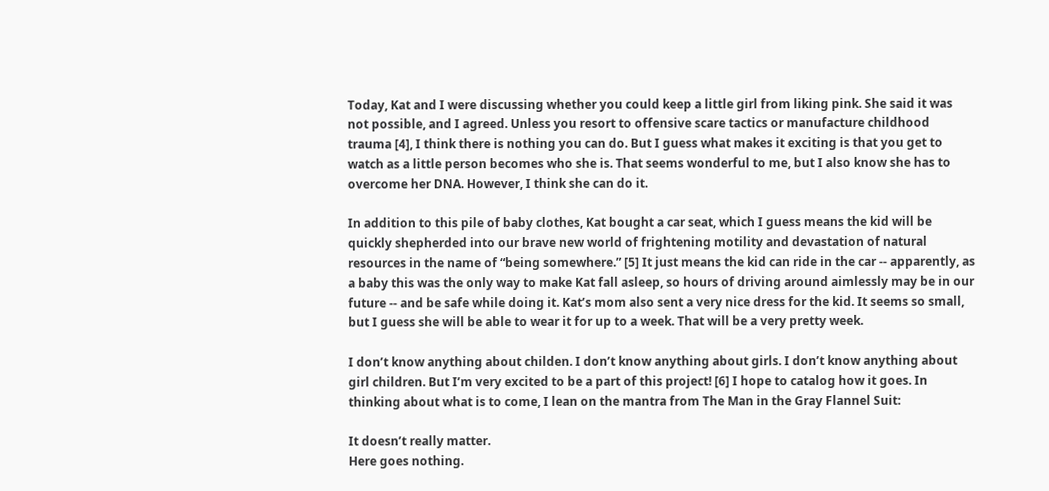Today, Kat and I were discussing whether you could keep a little girl from liking pink. She said it was not possible, and I agreed. Unless you resort to offensive scare tactics or manufacture childhood trauma [4], I think there is nothing you can do. But I guess what makes it exciting is that you get to watch as a little person becomes who she is. That seems wonderful to me, but I also know she has to overcome her DNA. However, I think she can do it.

In addition to this pile of baby clothes, Kat bought a car seat, which I guess means the kid will be quickly shepherded into our brave new world of frightening motility and devastation of natural resources in the name of “being somewhere.” [5] It just means the kid can ride in the car -- apparently, as a baby this was the only way to make Kat fall asleep, so hours of driving around aimlessly may be in our future -- and be safe while doing it. Kat’s mom also sent a very nice dress for the kid. It seems so small, but I guess she will be able to wear it for up to a week. That will be a very pretty week.

I don’t know anything about childen. I don’t know anything about girls. I don’t know anything about girl children. But I’m very excited to be a part of this project! [6] I hope to catalog how it goes. In thinking about what is to come, I lean on the mantra from The Man in the Gray Flannel Suit:

It doesn’t really matter.
Here goes nothing.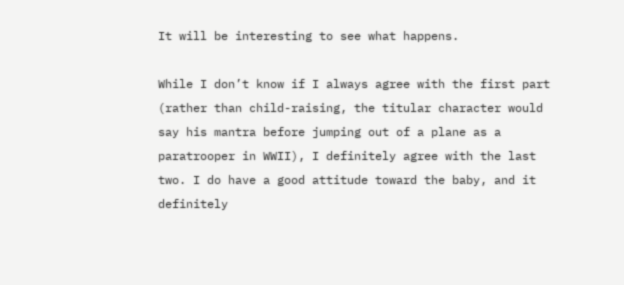It will be interesting to see what happens.

While I don’t know if I always agree with the first part (rather than child-raising, the titular character would say his mantra before jumping out of a plane as a paratrooper in WWII), I definitely agree with the last two. I do have a good attitude toward the baby, and it definitely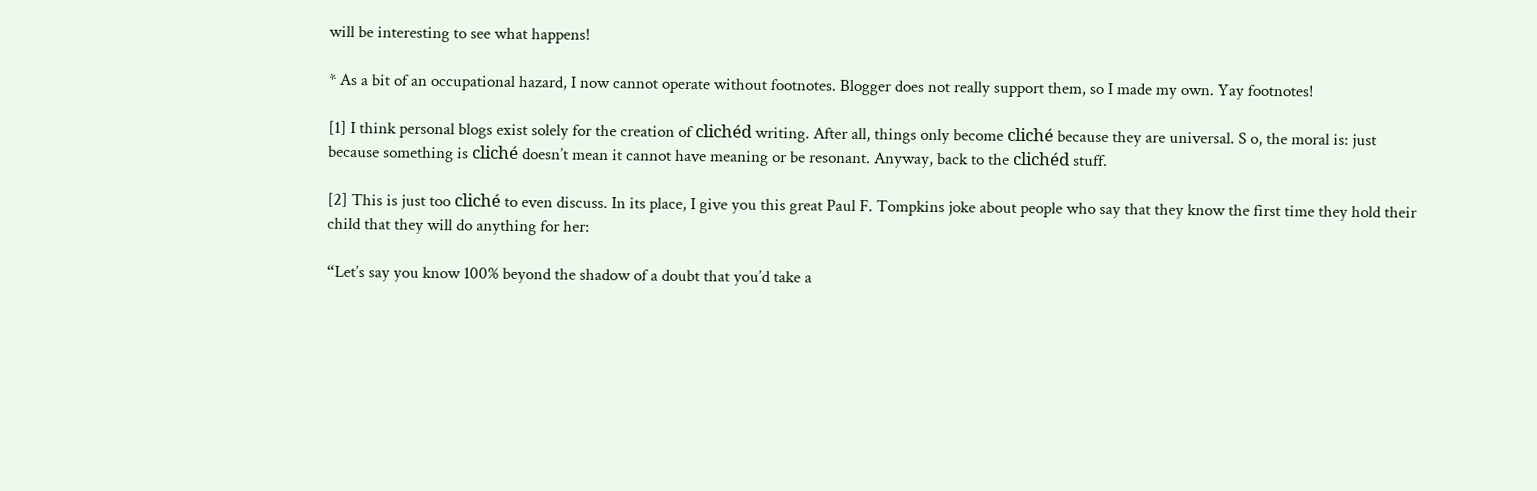will be interesting to see what happens!

* As a bit of an occupational hazard, I now cannot operate without footnotes. Blogger does not really support them, so I made my own. Yay footnotes!

[1] I think personal blogs exist solely for the creation of clichéd writing. After all, things only become cliché because they are universal. S o, the moral is: just because something is cliché doesn’t mean it cannot have meaning or be resonant. Anyway, back to the clichéd stuff.

[2] This is just too cliché to even discuss. In its place, I give you this great Paul F. Tompkins joke about people who say that they know the first time they hold their child that they will do anything for her:

“Let’s say you know 100% beyond the shadow of a doubt that you’d take a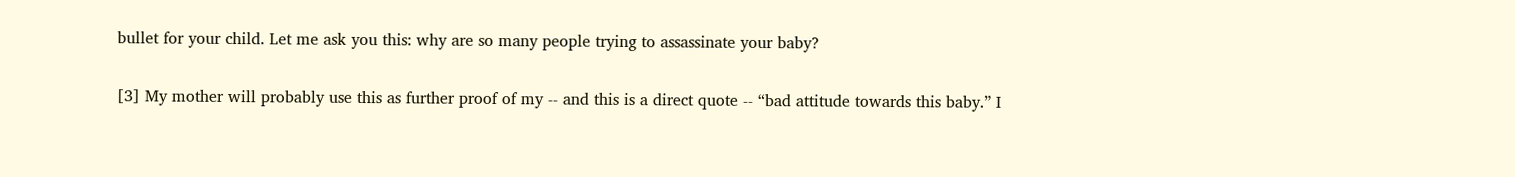bullet for your child. Let me ask you this: why are so many people trying to assassinate your baby?

[3] My mother will probably use this as further proof of my -- and this is a direct quote -- “bad attitude towards this baby.” I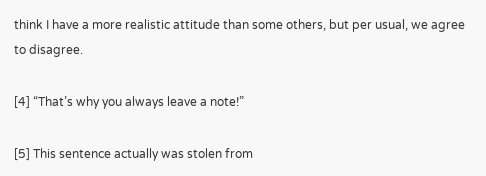think I have a more realistic attitude than some others, but per usual, we agree to disagree.

[4] “That’s why you always leave a note!”

[5] This sentence actually was stolen from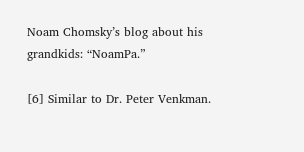Noam Chomsky’s blog about his grandkids: “NoamPa.”

[6] Similar to Dr. Peter Venkman.